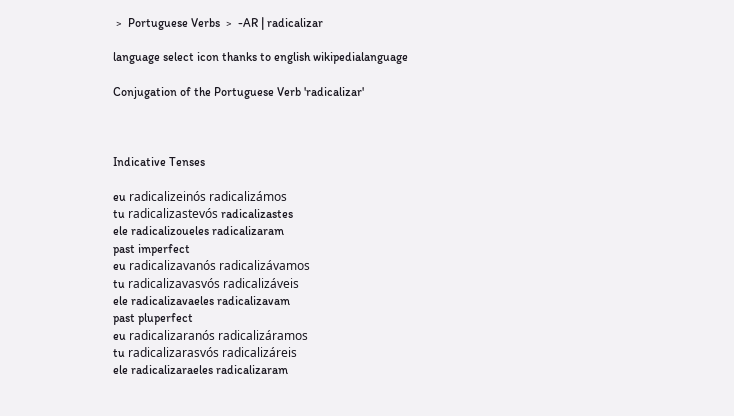﹥ Portuguese Verbs ﹥ -AR | radicalizar

language select icon thanks to english wikipedialanguage

Conjugation of the Portuguese Verb 'radicalizar'



Indicative Tenses

eu radicalizeinós radicalizámos
tu radicalizastevós radicalizastes
ele radicalizoueles radicalizaram
past imperfect
eu radicalizavanós radicalizávamos
tu radicalizavasvós radicalizáveis
ele radicalizavaeles radicalizavam
past pluperfect
eu radicalizaranós radicalizáramos
tu radicalizarasvós radicalizáreis
ele radicalizaraeles radicalizaram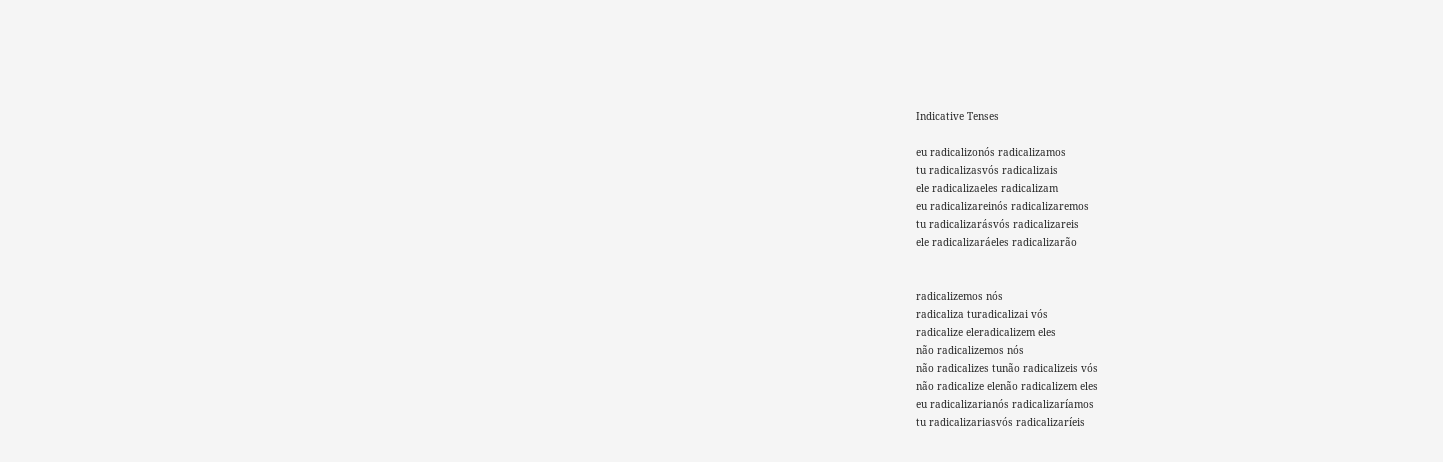Indicative Tenses

eu radicalizonós radicalizamos
tu radicalizasvós radicalizais
ele radicalizaeles radicalizam
eu radicalizareinós radicalizaremos
tu radicalizarásvós radicalizareis
ele radicalizaráeles radicalizarão


radicalizemos nós
radicaliza turadicalizai vós
radicalize eleradicalizem eles
não radicalizemos nós
não radicalizes tunão radicalizeis vós
não radicalize elenão radicalizem eles
eu radicalizarianós radicalizaríamos
tu radicalizariasvós radicalizaríeis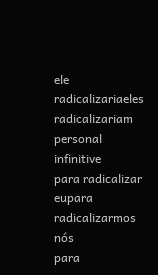ele radicalizariaeles radicalizariam
personal infinitive
para radicalizar eupara radicalizarmos nós
para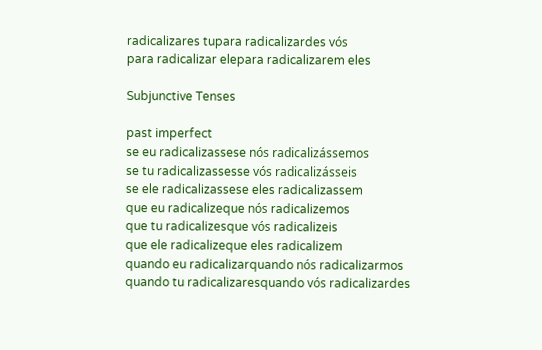radicalizares tupara radicalizardes vós
para radicalizar elepara radicalizarem eles

Subjunctive Tenses

past imperfect
se eu radicalizassese nós radicalizássemos
se tu radicalizassesse vós radicalizásseis
se ele radicalizassese eles radicalizassem
que eu radicalizeque nós radicalizemos
que tu radicalizesque vós radicalizeis
que ele radicalizeque eles radicalizem
quando eu radicalizarquando nós radicalizarmos
quando tu radicalizaresquando vós radicalizardes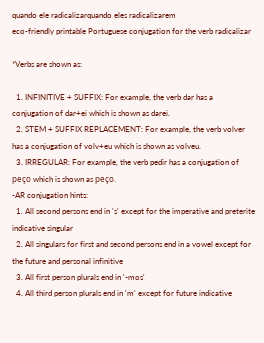quando ele radicalizarquando eles radicalizarem
eco-friendly printable Portuguese conjugation for the verb radicalizar

*Verbs are shown as:

  1. INFINITIVE + SUFFIX: For example, the verb dar has a conjugation of dar+ei which is shown as darei.
  2. STEM + SUFFIX REPLACEMENT: For example, the verb volver has a conjugation of volv+eu which is shown as volveu.
  3. IRREGULAR: For example, the verb pedir has a conjugation of peço which is shown as peço.
-AR conjugation hints:
  1. All second persons end in 's' except for the imperative and preterite indicative singular
  2. All singulars for first and second persons end in a vowel except for the future and personal infinitive
  3. All first person plurals end in '-mos'
  4. All third person plurals end in 'm' except for future indicative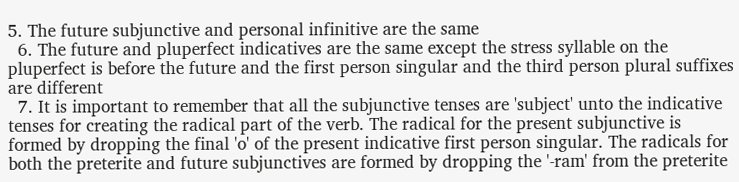5. The future subjunctive and personal infinitive are the same
  6. The future and pluperfect indicatives are the same except the stress syllable on the pluperfect is before the future and the first person singular and the third person plural suffixes are different
  7. It is important to remember that all the subjunctive tenses are 'subject' unto the indicative tenses for creating the radical part of the verb. The radical for the present subjunctive is formed by dropping the final 'o' of the present indicative first person singular. The radicals for both the preterite and future subjunctives are formed by dropping the '-ram' from the preterite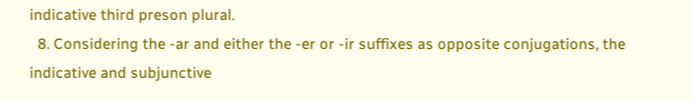indicative third preson plural.
  8. Considering the -ar and either the -er or -ir suffixes as opposite conjugations, the indicative and subjunctive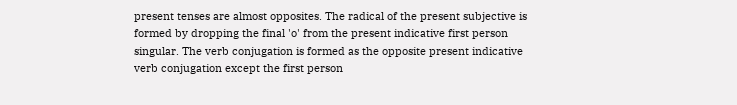present tenses are almost opposites. The radical of the present subjective is formed by dropping the final 'o' from the present indicative first person singular. The verb conjugation is formed as the opposite present indicative verb conjugation except the first person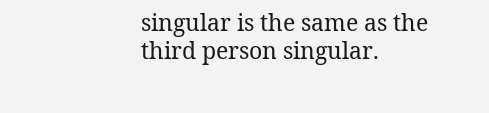singular is the same as the third person singular.